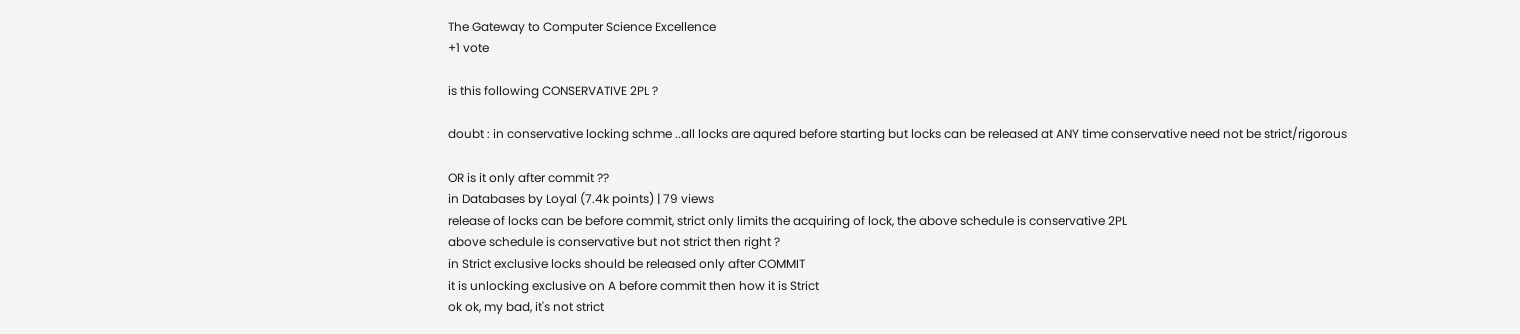The Gateway to Computer Science Excellence
+1 vote

is this following CONSERVATIVE 2PL ?

doubt : in conservative locking schme ..all locks are aqured before starting but locks can be released at ANY time conservative need not be strict/rigorous

OR is it only after commit ??
in Databases by Loyal (7.4k points) | 79 views
release of locks can be before commit, strict only limits the acquiring of lock, the above schedule is conservative 2PL
above schedule is conservative but not strict then right ?
in Strict exclusive locks should be released only after COMMIT
it is unlocking exclusive on A before commit then how it is Strict
ok ok, my bad, it's not strict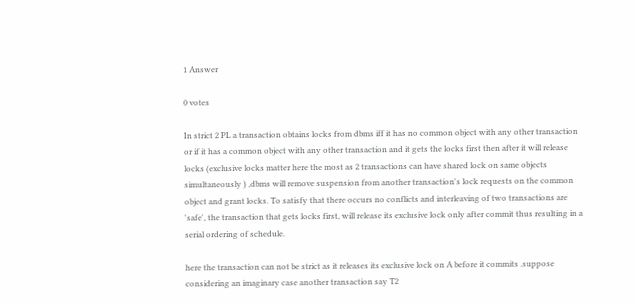1 Answer

0 votes

In strict 2 PL a transaction obtains locks from dbms iff it has no common object with any other transaction or if it has a common object with any other transaction and it gets the locks first then after it will release locks (exclusive locks matter here the most as 2 transactions can have shared lock on same objects simultaneously ) ,dbms will remove suspension from another transaction's lock requests on the common object and grant locks. To satisfy that there occurs no conflicts and interleaving of two transactions are 'safe', the transaction that gets locks first, will release its exclusive lock only after commit thus resulting in a serial ordering of schedule.

here the transaction can not be strict as it releases its exclusive lock on A before it commits .suppose considering an imaginary case another transaction say T2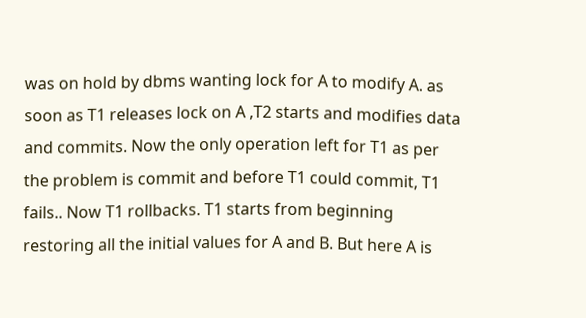was on hold by dbms wanting lock for A to modify A. as soon as T1 releases lock on A ,T2 starts and modifies data and commits. Now the only operation left for T1 as per the problem is commit and before T1 could commit, T1 fails.. Now T1 rollbacks. T1 starts from beginning restoring all the initial values for A and B. But here A is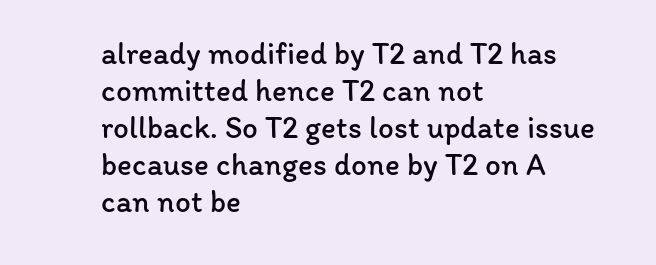already modified by T2 and T2 has committed hence T2 can not rollback. So T2 gets lost update issue because changes done by T2 on A can not be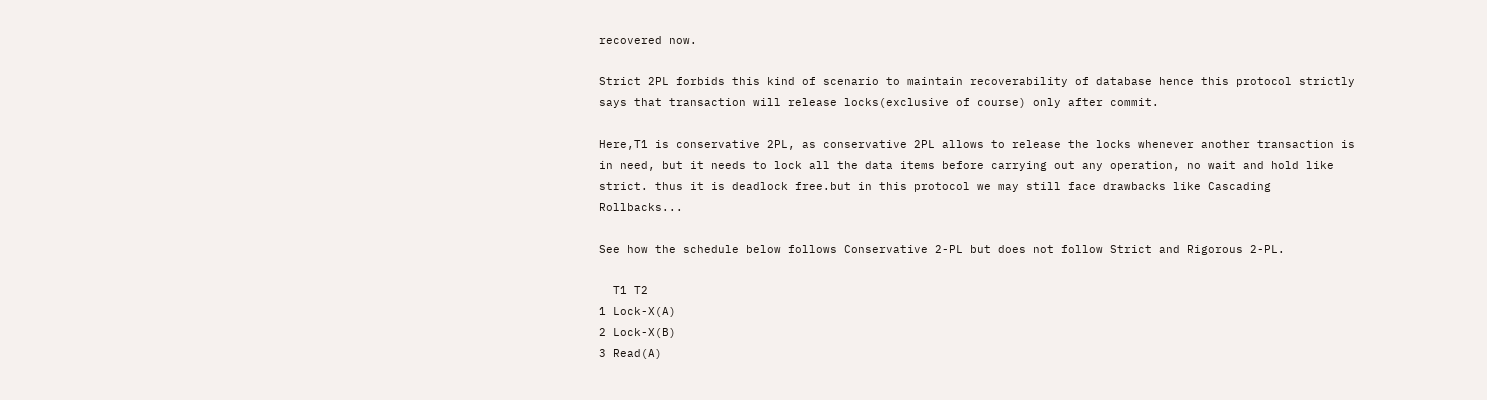recovered now.

Strict 2PL forbids this kind of scenario to maintain recoverability of database hence this protocol strictly says that transaction will release locks(exclusive of course) only after commit.

Here,T1 is conservative 2PL, as conservative 2PL allows to release the locks whenever another transaction is in need, but it needs to lock all the data items before carrying out any operation, no wait and hold like strict. thus it is deadlock free.but in this protocol we may still face drawbacks like Cascading Rollbacks...

See how the schedule below follows Conservative 2-PL but does not follow Strict and Rigorous 2-PL.

  T1 T2
1 Lock-X(A)
2 Lock-X(B)
3 Read(A)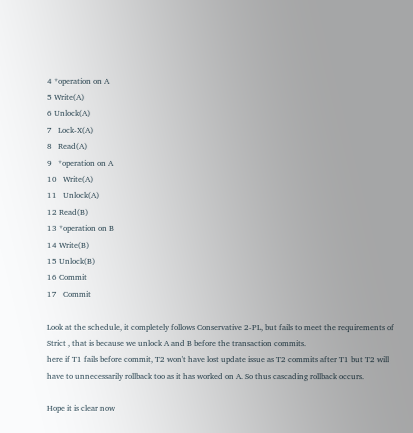4 *operation on A
5 Write(A)
6 Unlock(A)
7   Lock-X(A)
8   Read(A)
9   *operation on A
10   Write(A)
11   Unlock(A)
12 Read(B)
13 *operation on B
14 Write(B)
15 Unlock(B)
16 Commit
17   Commit

Look at the schedule, it completely follows Conservative 2-PL, but fails to meet the requirements of Strict , that is because we unlock A and B before the transaction commits.
here if T1 fails before commit, T2 won't have lost update issue as T2 commits after T1 but T2 will have to unnecessarily rollback too as it has worked on A. So thus cascading rollback occurs.

Hope it is clear now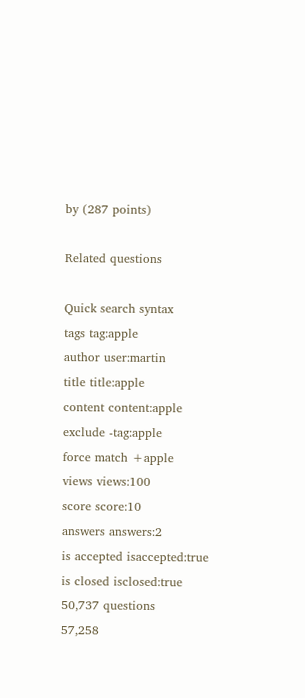by (287 points)

Related questions

Quick search syntax
tags tag:apple
author user:martin
title title:apple
content content:apple
exclude -tag:apple
force match +apple
views views:100
score score:10
answers answers:2
is accepted isaccepted:true
is closed isclosed:true
50,737 questions
57,258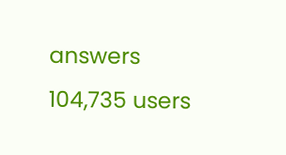answers
104,735 users